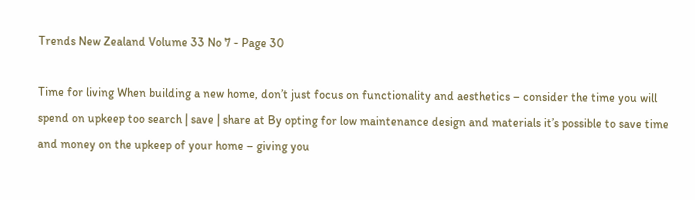Trends New Zealand Volume 33 No 7 - Page 30

Time for living When building a new home, don’t just focus on functionality and aesthetics – consider the time you will spend on upkeep too search | save | share at By opting for low maintenance design and materials it’s possible to save time and money on the upkeep of your home – giving you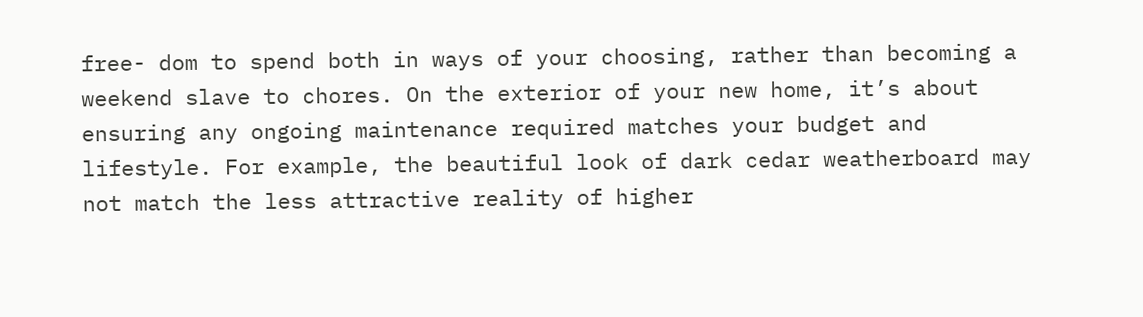free- dom to spend both in ways of your choosing, rather than becoming a weekend slave to chores. On the exterior of your new home, it’s about ensuring any ongoing maintenance required matches your budget and lifestyle. For example, the beautiful look of dark cedar weatherboard may not match the less attractive reality of higher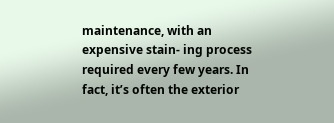maintenance, with an expensive stain- ing process required every few years. In fact, it’s often the exterior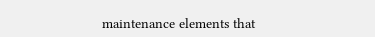maintenance elements that